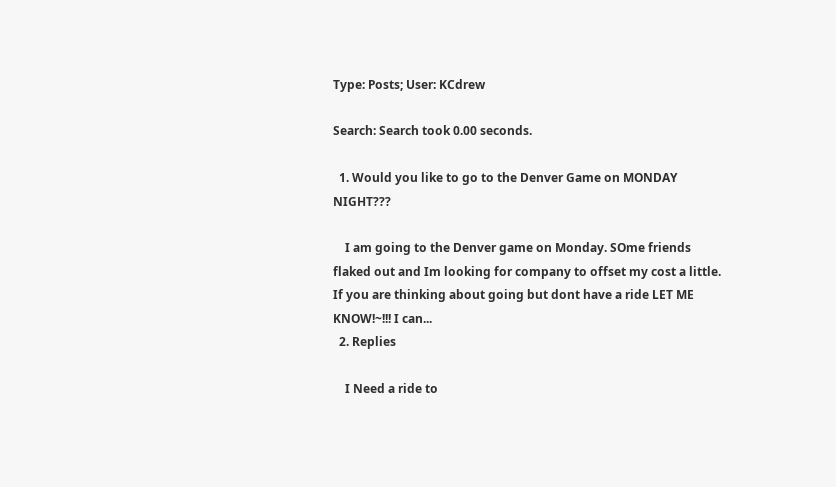Type: Posts; User: KCdrew

Search: Search took 0.00 seconds.

  1. Would you like to go to the Denver Game on MONDAY NIGHT???

    I am going to the Denver game on Monday. SOme friends flaked out and Im looking for company to offset my cost a little. If you are thinking about going but dont have a ride LET ME KNOW!~!!! I can...
  2. Replies

    I Need a ride to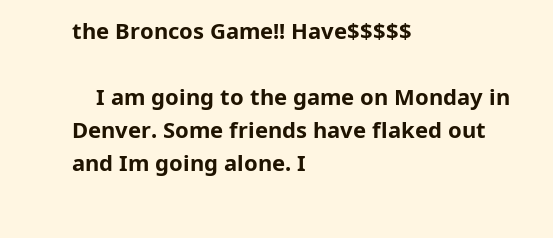the Broncos Game!! Have$$$$$

    I am going to the game on Monday in Denver. Some friends have flaked out and Im going alone. I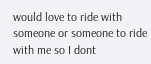would love to ride with someone or someone to ride with me so I dont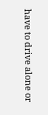have to drive alone or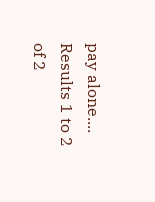pay alone....
Results 1 to 2 of 2